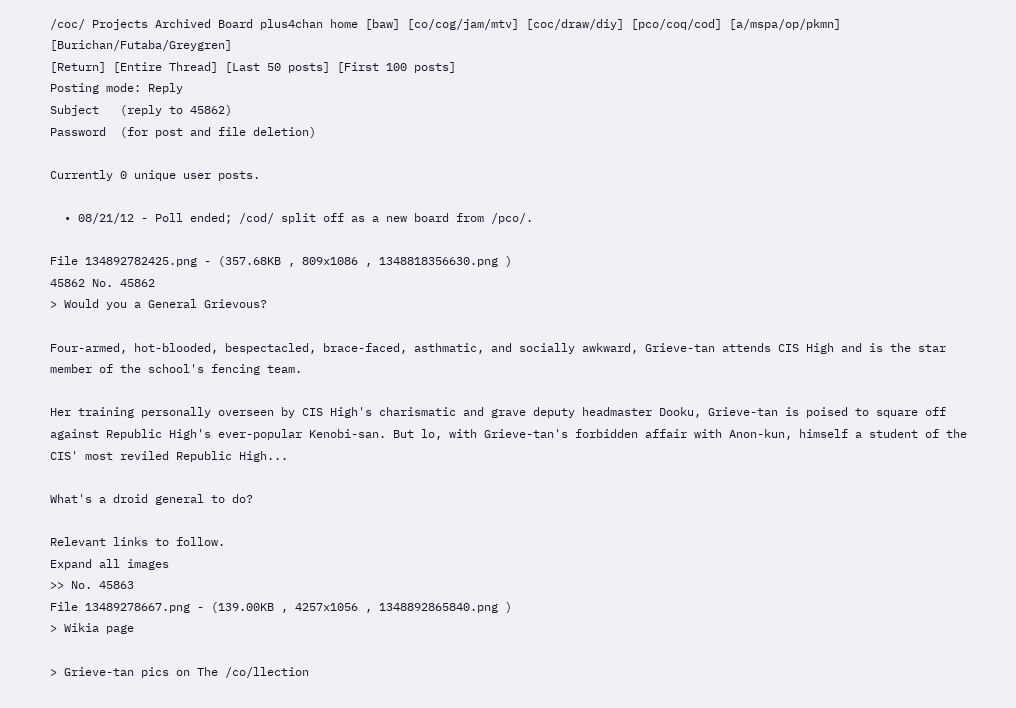/coc/ Projects Archived Board plus4chan home [baw] [co/cog/jam/mtv] [coc/draw/diy] [pco/coq/cod] [a/mspa/op/pkmn] [Burichan/Futaba/Greygren]
[Return] [Entire Thread] [Last 50 posts] [First 100 posts]
Posting mode: Reply
Subject   (reply to 45862)
Password  (for post and file deletion)

Currently 0 unique user posts.

  • 08/21/12 - Poll ended; /cod/ split off as a new board from /pco/.

File 134892782425.png - (357.68KB , 809x1086 , 1348818356630.png )
45862 No. 45862
> Would you a General Grievous?

Four-armed, hot-blooded, bespectacled, brace-faced, asthmatic, and socially awkward, Grieve-tan attends CIS High and is the star member of the school's fencing team.

Her training personally overseen by CIS High's charismatic and grave deputy headmaster Dooku, Grieve-tan is poised to square off against Republic High's ever-popular Kenobi-san. But lo, with Grieve-tan's forbidden affair with Anon-kun, himself a student of the CIS' most reviled Republic High...

What's a droid general to do?

Relevant links to follow.
Expand all images
>> No. 45863
File 13489278667.png - (139.00KB , 4257x1056 , 1348892865840.png )
> Wikia page

> Grieve-tan pics on The /co/llection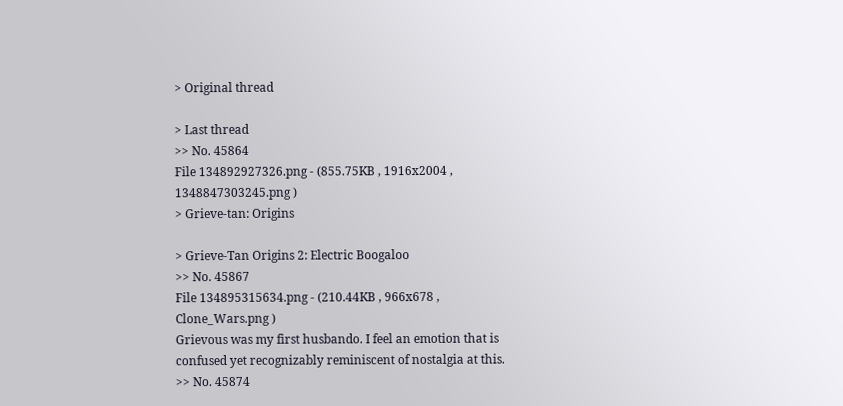> Original thread

> Last thread
>> No. 45864
File 134892927326.png - (855.75KB , 1916x2004 , 1348847303245.png )
> Grieve-tan: Origins

> Grieve-Tan Origins 2: Electric Boogaloo
>> No. 45867
File 134895315634.png - (210.44KB , 966x678 , Clone_Wars.png )
Grievous was my first husbando. I feel an emotion that is confused yet recognizably reminiscent of nostalgia at this.
>> No. 45874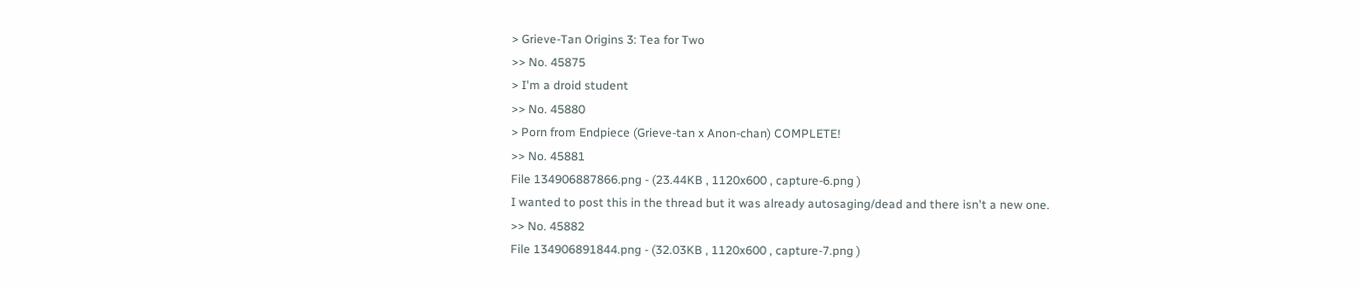> Grieve-Tan Origins 3: Tea for Two
>> No. 45875
> I'm a droid student
>> No. 45880
> Porn from Endpiece (Grieve-tan x Anon-chan) COMPLETE!
>> No. 45881
File 134906887866.png - (23.44KB , 1120x600 , capture-6.png )
I wanted to post this in the thread but it was already autosaging/dead and there isn't a new one.
>> No. 45882
File 134906891844.png - (32.03KB , 1120x600 , capture-7.png )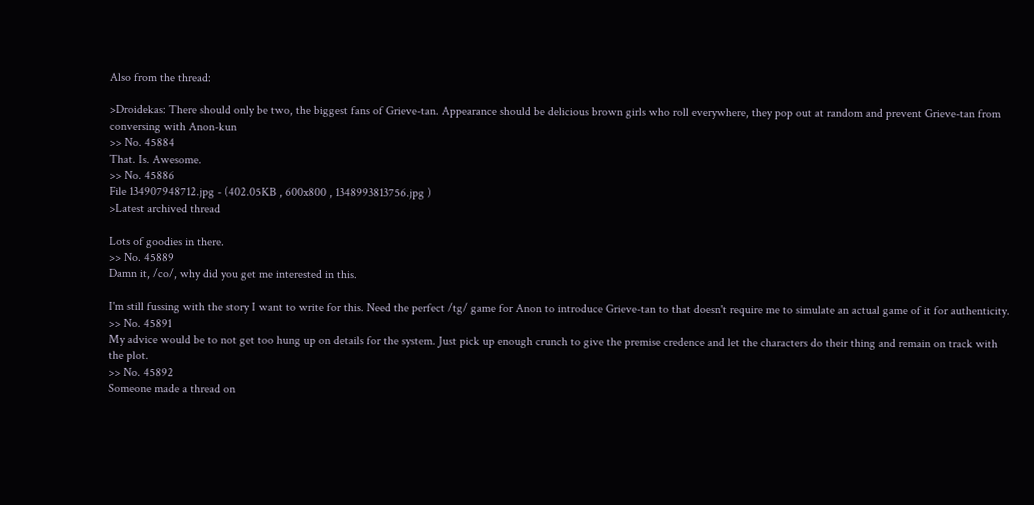Also from the thread:

>Droidekas: There should only be two, the biggest fans of Grieve-tan. Appearance should be delicious brown girls who roll everywhere, they pop out at random and prevent Grieve-tan from conversing with Anon-kun
>> No. 45884
That. Is. Awesome.
>> No. 45886
File 134907948712.jpg - (402.05KB , 600x800 , 1348993813756.jpg )
>Latest archived thread

Lots of goodies in there.
>> No. 45889
Damn it, /co/, why did you get me interested in this.

I'm still fussing with the story I want to write for this. Need the perfect /tg/ game for Anon to introduce Grieve-tan to that doesn't require me to simulate an actual game of it for authenticity.
>> No. 45891
My advice would be to not get too hung up on details for the system. Just pick up enough crunch to give the premise credence and let the characters do their thing and remain on track with the plot.
>> No. 45892
Someone made a thread on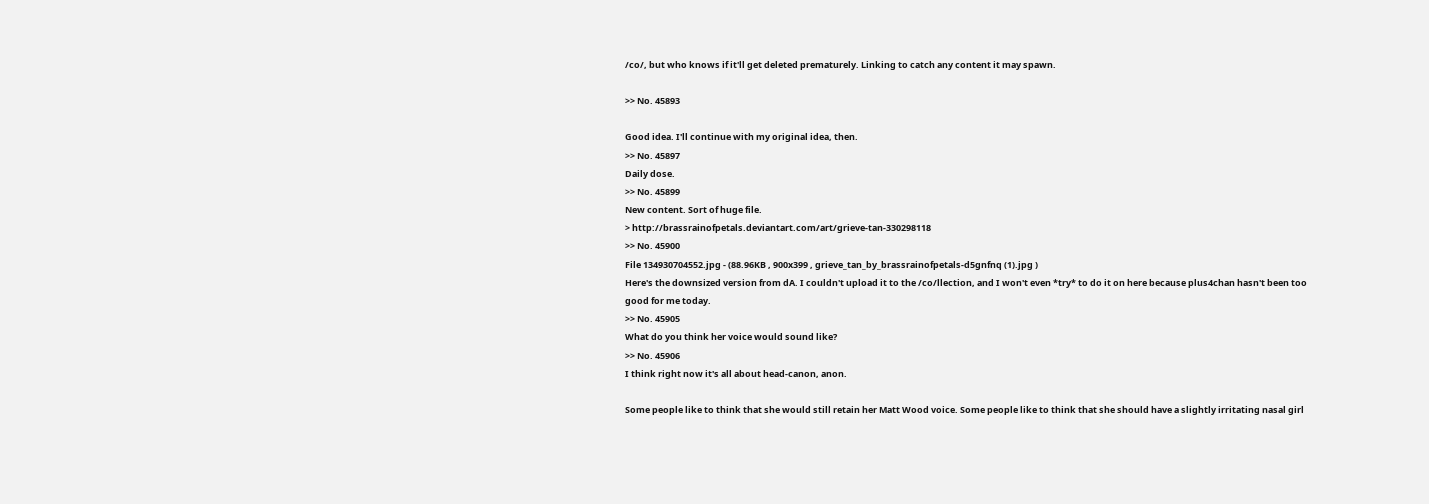/co/, but who knows if it'll get deleted prematurely. Linking to catch any content it may spawn.

>> No. 45893

Good idea. I'll continue with my original idea, then.
>> No. 45897
Daily dose.
>> No. 45899
New content. Sort of huge file.
> http://brassrainofpetals.deviantart.com/art/grieve-tan-330298118
>> No. 45900
File 134930704552.jpg - (88.96KB , 900x399 , grieve_tan_by_brassrainofpetals-d5gnfnq (1).jpg )
Here's the downsized version from dA. I couldn't upload it to the /co/llection, and I won't even *try* to do it on here because plus4chan hasn't been too good for me today.
>> No. 45905
What do you think her voice would sound like?
>> No. 45906
I think right now it's all about head-canon, anon.

Some people like to think that she would still retain her Matt Wood voice. Some people like to think that she should have a slightly irritating nasal girl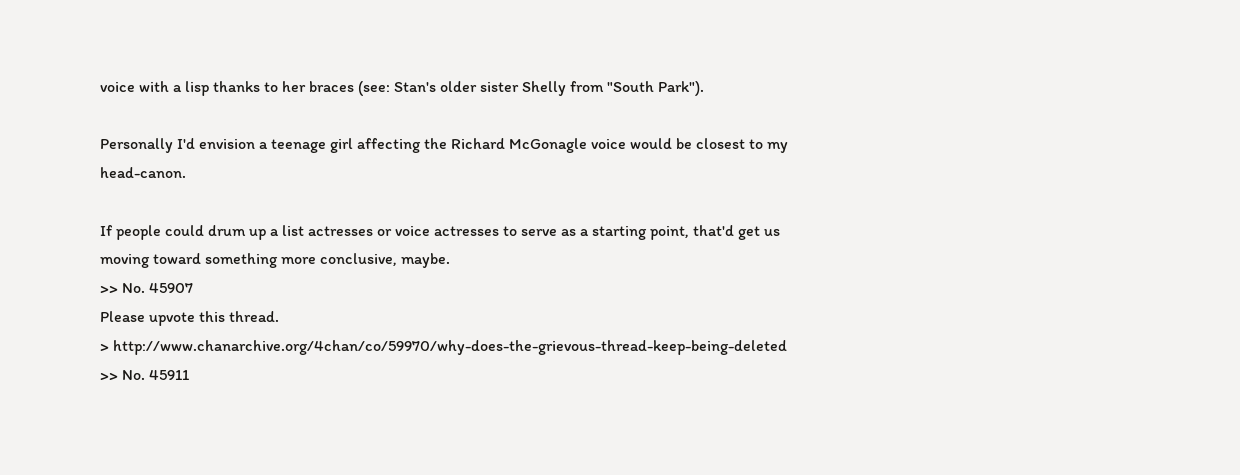voice with a lisp thanks to her braces (see: Stan's older sister Shelly from "South Park").

Personally I'd envision a teenage girl affecting the Richard McGonagle voice would be closest to my head-canon.

If people could drum up a list actresses or voice actresses to serve as a starting point, that'd get us moving toward something more conclusive, maybe.
>> No. 45907
Please upvote this thread.
> http://www.chanarchive.org/4chan/co/59970/why-does-the-grievous-thread-keep-being-deleted
>> No. 45911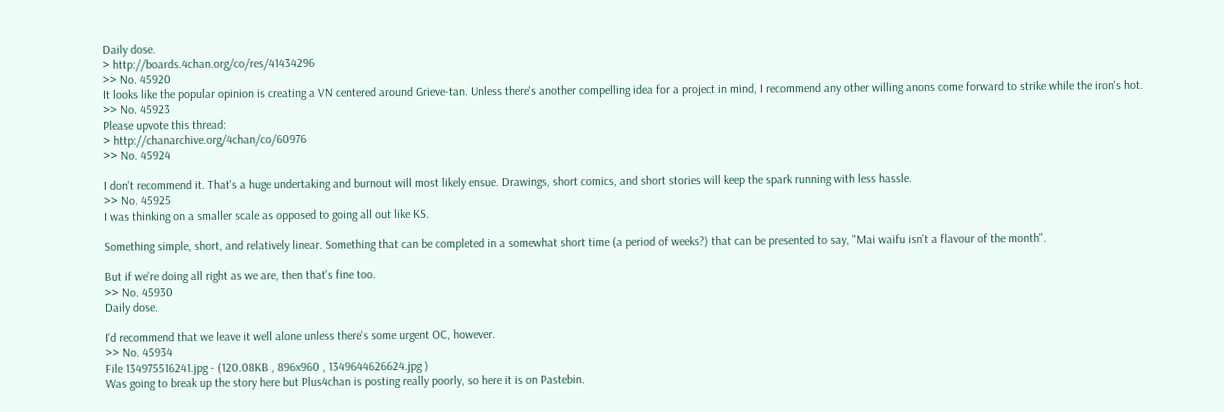Daily dose.
> http://boards.4chan.org/co/res/41434296
>> No. 45920
It looks like the popular opinion is creating a VN centered around Grieve-tan. Unless there's another compelling idea for a project in mind, I recommend any other willing anons come forward to strike while the iron's hot.
>> No. 45923
Please upvote this thread:
> http://chanarchive.org/4chan/co/60976
>> No. 45924

I don't recommend it. That's a huge undertaking and burnout will most likely ensue. Drawings, short comics, and short stories will keep the spark running with less hassle.
>> No. 45925
I was thinking on a smaller scale as opposed to going all out like KS.

Something simple, short, and relatively linear. Something that can be completed in a somewhat short time (a period of weeks?) that can be presented to say, "Mai waifu isn't a flavour of the month".

But if we're doing all right as we are, then that's fine too.
>> No. 45930
Daily dose.

I'd recommend that we leave it well alone unless there's some urgent OC, however.
>> No. 45934
File 134975516241.jpg - (120.08KB , 896x960 , 1349644626624.jpg )
Was going to break up the story here but Plus4chan is posting really poorly, so here it is on Pastebin.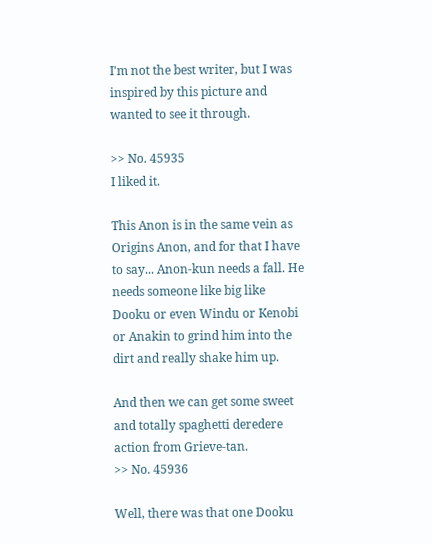I'm not the best writer, but I was inspired by this picture and wanted to see it through.

>> No. 45935
I liked it.

This Anon is in the same vein as Origins Anon, and for that I have to say... Anon-kun needs a fall. He needs someone like big like Dooku or even Windu or Kenobi or Anakin to grind him into the dirt and really shake him up.

And then we can get some sweet and totally spaghetti deredere action from Grieve-tan.
>> No. 45936

Well, there was that one Dooku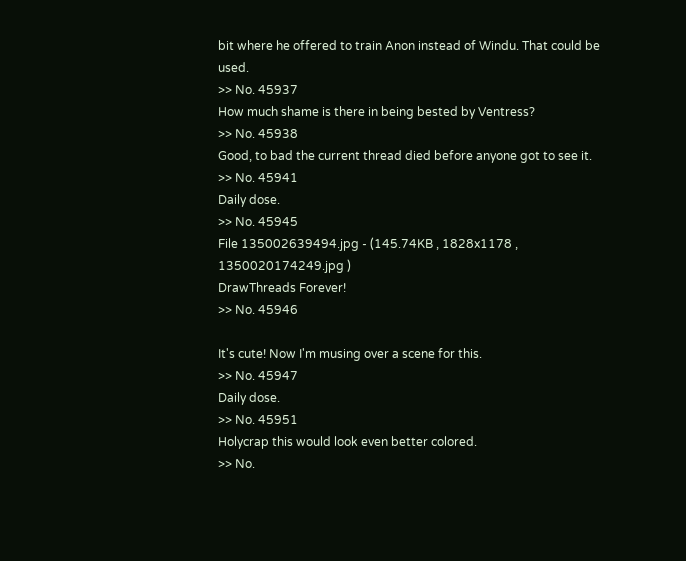bit where he offered to train Anon instead of Windu. That could be used.
>> No. 45937
How much shame is there in being bested by Ventress?
>> No. 45938
Good, to bad the current thread died before anyone got to see it.
>> No. 45941
Daily dose.
>> No. 45945
File 135002639494.jpg - (145.74KB , 1828x1178 , 1350020174249.jpg )
DrawThreads Forever!
>> No. 45946

It's cute! Now I'm musing over a scene for this.
>> No. 45947
Daily dose.
>> No. 45951
Holycrap this would look even better colored.
>> No.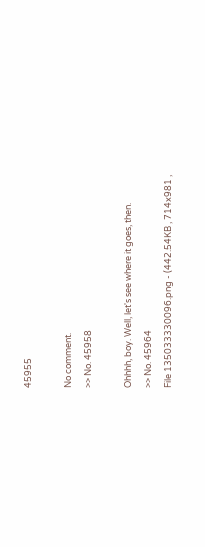45955

No comment.
>> No. 45958

Ohhhh, boy. Well, let's see where it goes, then.
>> No. 45964
File 135033330096.png - (442.54KB , 714x981 ,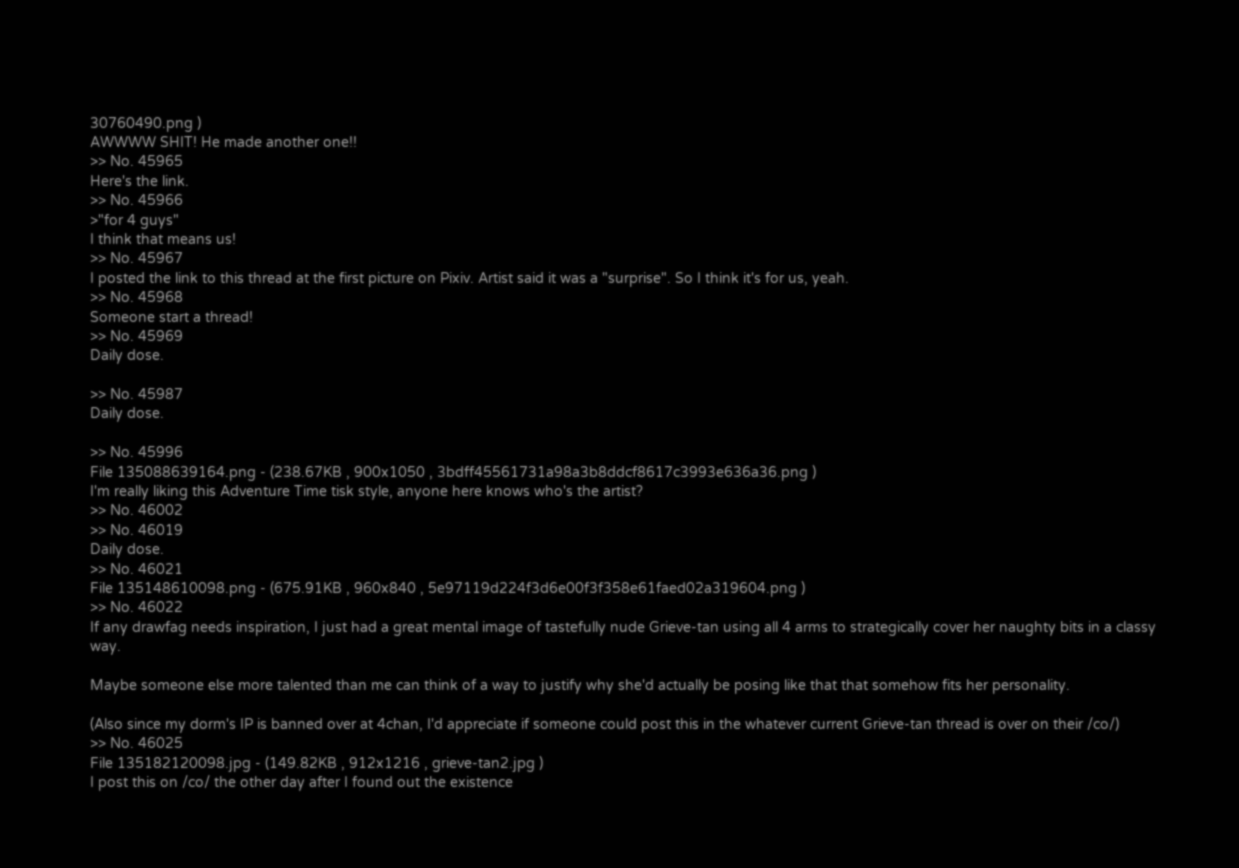30760490.png )
AWWWW SHIT! He made another one!!
>> No. 45965
Here's the link.
>> No. 45966
>"for 4 guys"
I think that means us!
>> No. 45967
I posted the link to this thread at the first picture on Pixiv. Artist said it was a "surprise". So I think it's for us, yeah.
>> No. 45968
Someone start a thread!
>> No. 45969
Daily dose.

>> No. 45987
Daily dose.

>> No. 45996
File 135088639164.png - (238.67KB , 900x1050 , 3bdff45561731a98a3b8ddcf8617c3993e636a36.png )
I'm really liking this Adventure Time tisk style, anyone here knows who's the artist?
>> No. 46002
>> No. 46019
Daily dose.
>> No. 46021
File 135148610098.png - (675.91KB , 960x840 , 5e97119d224f3d6e00f3f358e61faed02a319604.png )
>> No. 46022
If any drawfag needs inspiration, I just had a great mental image of tastefully nude Grieve-tan using all 4 arms to strategically cover her naughty bits in a classy way.

Maybe someone else more talented than me can think of a way to justify why she'd actually be posing like that that somehow fits her personality.

(Also since my dorm's IP is banned over at 4chan, I'd appreciate if someone could post this in the whatever current Grieve-tan thread is over on their /co/)
>> No. 46025
File 135182120098.jpg - (149.82KB , 912x1216 , grieve-tan2.jpg )
I post this on /co/ the other day after I found out the existence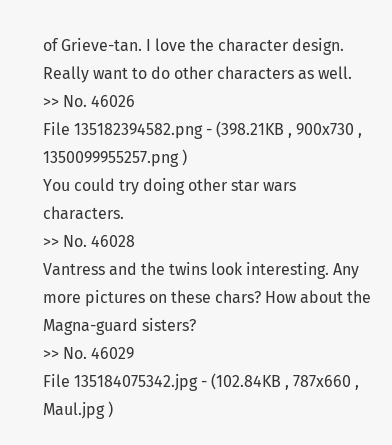of Grieve-tan. I love the character design. Really want to do other characters as well.
>> No. 46026
File 135182394582.png - (398.21KB , 900x730 , 1350099955257.png )
You could try doing other star wars characters.
>> No. 46028
Vantress and the twins look interesting. Any more pictures on these chars? How about the Magna-guard sisters?
>> No. 46029
File 135184075342.jpg - (102.84KB , 787x660 , Maul.jpg )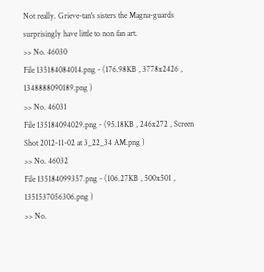Not really. Grieve-tan's sisters the Magna-guards surprisingly have little to non fan art.
>> No. 46030
File 135184084014.png - (176.98KB , 3778x2426 , 1348888090189.png )
>> No. 46031
File 135184094029.png - (95.18KB , 246x272 , Screen Shot 2012-11-02 at 3_22_34 AM.png )
>> No. 46032
File 135184099357.png - (106.27KB , 500x501 , 1351537056306.png )
>> No.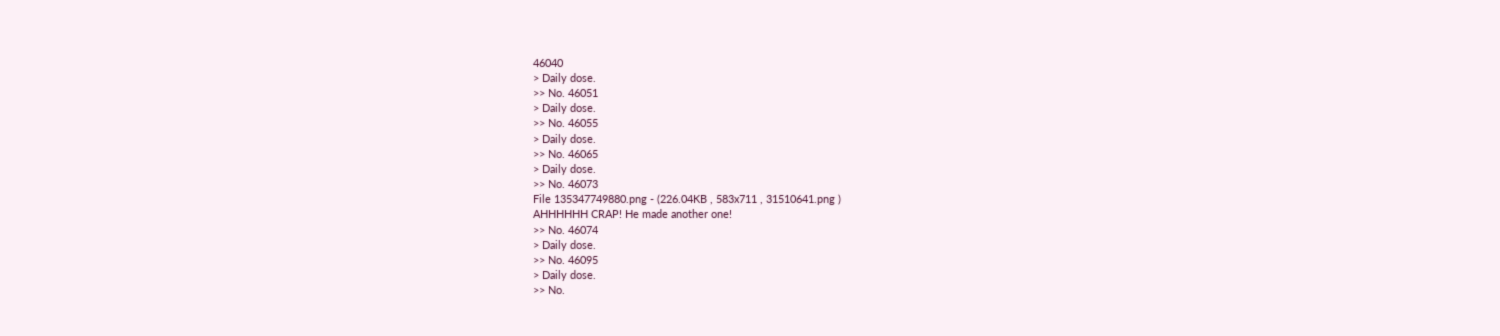46040
> Daily dose.
>> No. 46051
> Daily dose.
>> No. 46055
> Daily dose.
>> No. 46065
> Daily dose.
>> No. 46073
File 135347749880.png - (226.04KB , 583x711 , 31510641.png )
AHHHHHH CRAP! He made another one!
>> No. 46074
> Daily dose.
>> No. 46095
> Daily dose.
>> No.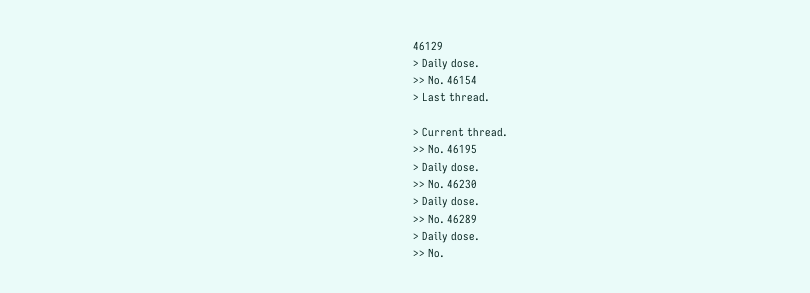46129
> Daily dose.
>> No. 46154
> Last thread.

> Current thread.
>> No. 46195
> Daily dose.
>> No. 46230
> Daily dose.
>> No. 46289
> Daily dose.
>> No.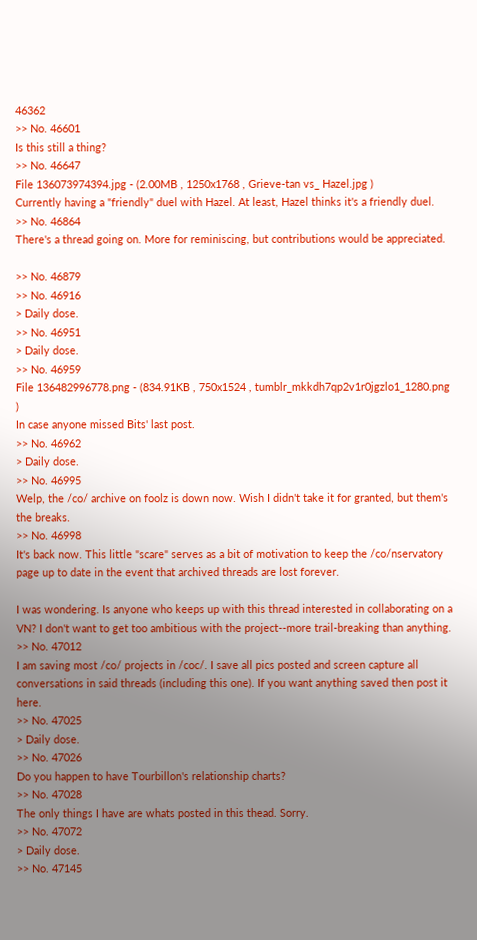46362
>> No. 46601
Is this still a thing?
>> No. 46647
File 136073974394.jpg - (2.00MB , 1250x1768 , Grieve-tan vs_ Hazel.jpg )
Currently having a "friendly" duel with Hazel. At least, Hazel thinks it's a friendly duel.
>> No. 46864
There's a thread going on. More for reminiscing, but contributions would be appreciated.

>> No. 46879
>> No. 46916
> Daily dose.
>> No. 46951
> Daily dose.
>> No. 46959
File 136482996778.png - (834.91KB , 750x1524 , tumblr_mkkdh7qp2v1r0jgzlo1_1280.png )
In case anyone missed Bits' last post.
>> No. 46962
> Daily dose.
>> No. 46995
Welp, the /co/ archive on foolz is down now. Wish I didn't take it for granted, but them's the breaks.
>> No. 46998
It's back now. This little "scare" serves as a bit of motivation to keep the /co/nservatory page up to date in the event that archived threads are lost forever.

I was wondering. Is anyone who keeps up with this thread interested in collaborating on a VN? I don't want to get too ambitious with the project--more trail-breaking than anything.
>> No. 47012
I am saving most /co/ projects in /coc/. I save all pics posted and screen capture all conversations in said threads (including this one). If you want anything saved then post it here.
>> No. 47025
> Daily dose.
>> No. 47026
Do you happen to have Tourbillon's relationship charts?
>> No. 47028
The only things I have are whats posted in this thead. Sorry.
>> No. 47072
> Daily dose.
>> No. 47145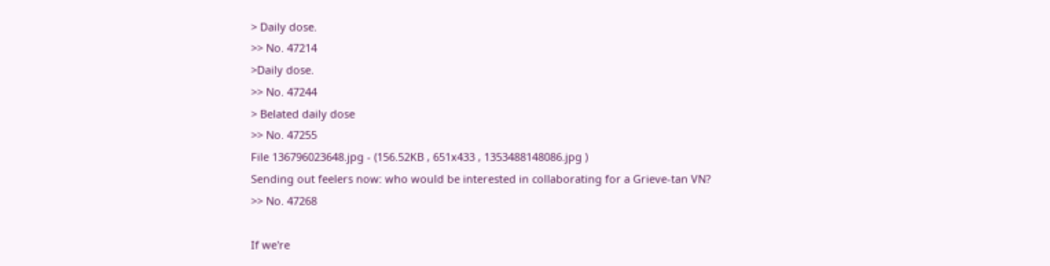> Daily dose.
>> No. 47214
>Daily dose.
>> No. 47244
> Belated daily dose
>> No. 47255
File 136796023648.jpg - (156.52KB , 651x433 , 1353488148086.jpg )
Sending out feelers now: who would be interested in collaborating for a Grieve-tan VN?
>> No. 47268

If we're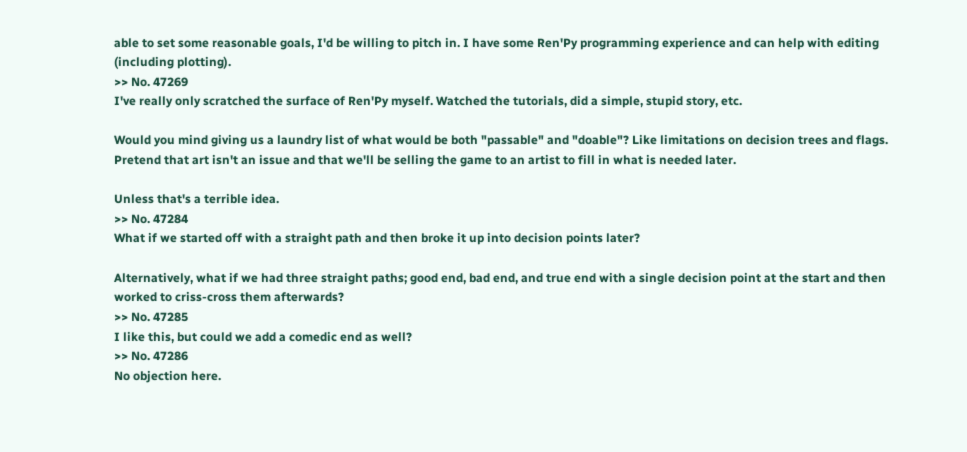able to set some reasonable goals, I'd be willing to pitch in. I have some Ren'Py programming experience and can help with editing (including plotting).
>> No. 47269
I've really only scratched the surface of Ren'Py myself. Watched the tutorials, did a simple, stupid story, etc.

Would you mind giving us a laundry list of what would be both "passable" and "doable"? Like limitations on decision trees and flags. Pretend that art isn't an issue and that we'll be selling the game to an artist to fill in what is needed later.

Unless that's a terrible idea.
>> No. 47284
What if we started off with a straight path and then broke it up into decision points later?

Alternatively, what if we had three straight paths; good end, bad end, and true end with a single decision point at the start and then worked to criss-cross them afterwards?
>> No. 47285
I like this, but could we add a comedic end as well?
>> No. 47286
No objection here.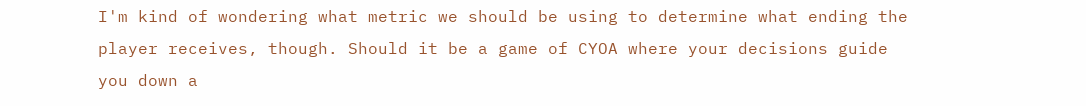I'm kind of wondering what metric we should be using to determine what ending the player receives, though. Should it be a game of CYOA where your decisions guide you down a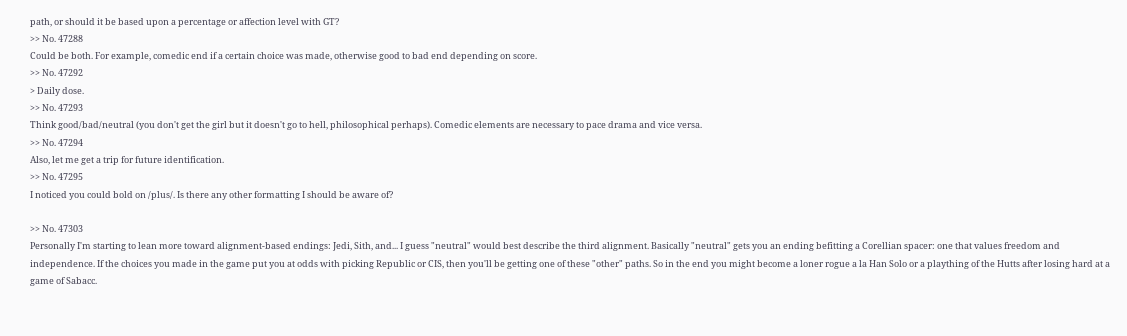path, or should it be based upon a percentage or affection level with GT?
>> No. 47288
Could be both. For example, comedic end if a certain choice was made, otherwise good to bad end depending on score.
>> No. 47292
> Daily dose.
>> No. 47293
Think good/bad/neutral (you don't get the girl but it doesn't go to hell, philosophical perhaps). Comedic elements are necessary to pace drama and vice versa.
>> No. 47294
Also, let me get a trip for future identification.
>> No. 47295
I noticed you could bold on /plus/. Is there any other formatting I should be aware of?

>> No. 47303
Personally I'm starting to lean more toward alignment-based endings: Jedi, Sith, and... I guess "neutral" would best describe the third alignment. Basically "neutral" gets you an ending befitting a Corellian spacer: one that values freedom and independence. If the choices you made in the game put you at odds with picking Republic or CIS, then you'll be getting one of these "other" paths. So in the end you might become a loner rogue a la Han Solo or a plaything of the Hutts after losing hard at a game of Sabacc.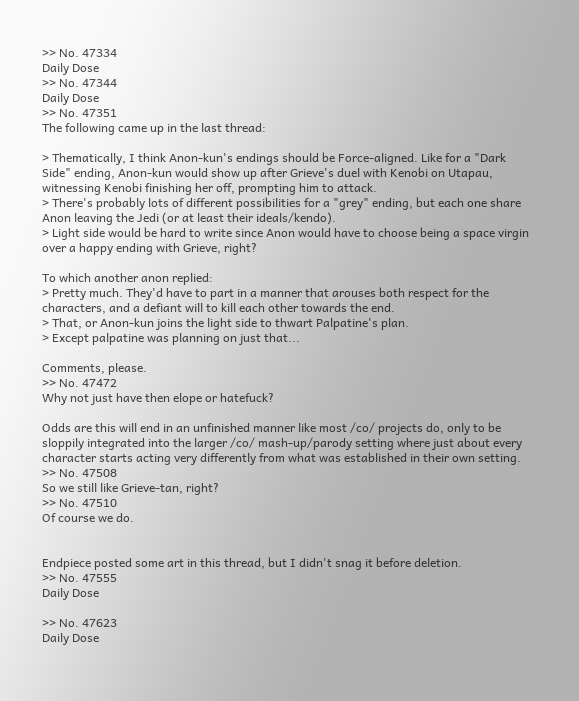>> No. 47334
Daily Dose
>> No. 47344
Daily Dose
>> No. 47351
The following came up in the last thread:

> Thematically, I think Anon-kun's endings should be Force-aligned. Like for a "Dark Side" ending, Anon-kun would show up after Grieve's duel with Kenobi on Utapau, witnessing Kenobi finishing her off, prompting him to attack.
> There's probably lots of different possibilities for a "grey" ending, but each one share Anon leaving the Jedi (or at least their ideals/kendo).
> Light side would be hard to write since Anon would have to choose being a space virgin over a happy ending with Grieve, right?

To which another anon replied:
> Pretty much. They'd have to part in a manner that arouses both respect for the characters, and a defiant will to kill each other towards the end.
> That, or Anon-kun joins the light side to thwart Palpatine's plan.
> Except palpatine was planning on just that...

Comments, please.
>> No. 47472
Why not just have then elope or hatefuck?

Odds are this will end in an unfinished manner like most /co/ projects do, only to be sloppily integrated into the larger /co/ mash-up/parody setting where just about every character starts acting very differently from what was established in their own setting.
>> No. 47508
So we still like Grieve-tan, right?
>> No. 47510
Of course we do.


Endpiece posted some art in this thread, but I didn't snag it before deletion.
>> No. 47555
Daily Dose

>> No. 47623
Daily Dose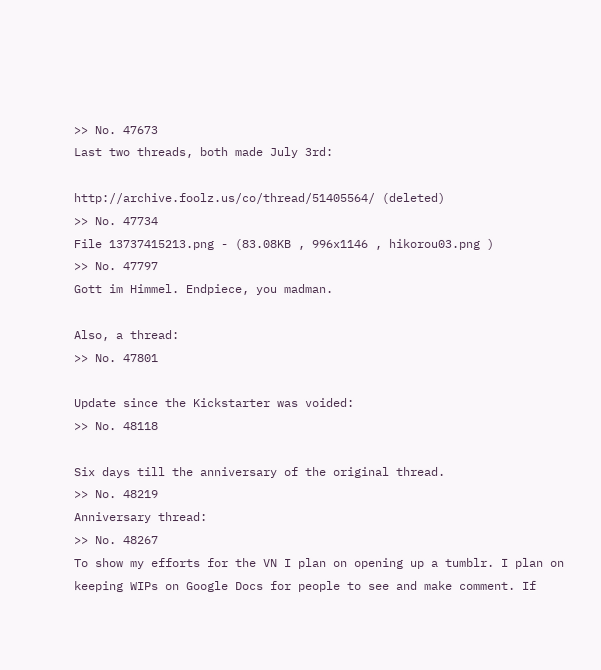>> No. 47673
Last two threads, both made July 3rd:

http://archive.foolz.us/co/thread/51405564/ (deleted)
>> No. 47734
File 13737415213.png - (83.08KB , 996x1146 , hikorou03.png )
>> No. 47797
Gott im Himmel. Endpiece, you madman.

Also, a thread:
>> No. 47801

Update since the Kickstarter was voided:
>> No. 48118

Six days till the anniversary of the original thread.
>> No. 48219
Anniversary thread:
>> No. 48267
To show my efforts for the VN I plan on opening up a tumblr. I plan on keeping WIPs on Google Docs for people to see and make comment. If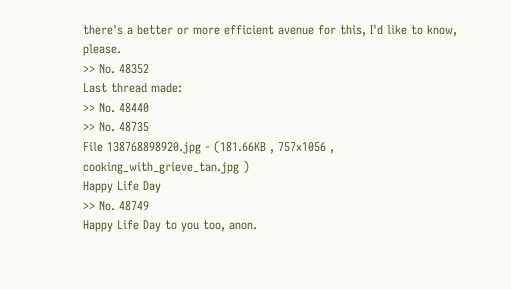there's a better or more efficient avenue for this, I'd like to know, please.
>> No. 48352
Last thread made:
>> No. 48440
>> No. 48735
File 138768898920.jpg - (181.66KB , 757x1056 , cooking_with_grieve_tan.jpg )
Happy Life Day
>> No. 48749
Happy Life Day to you too, anon.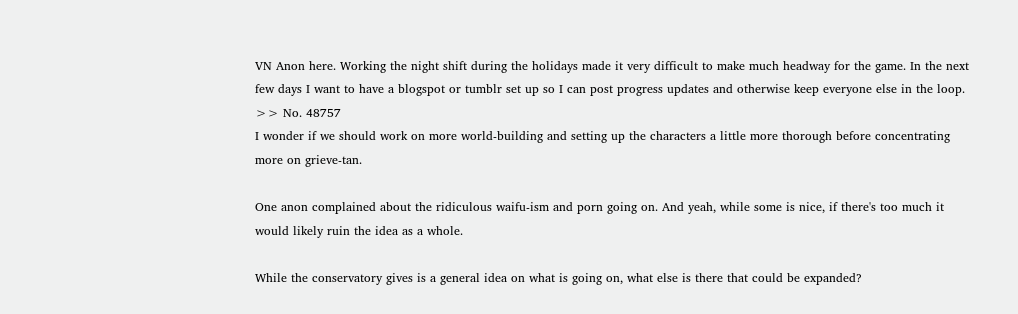VN Anon here. Working the night shift during the holidays made it very difficult to make much headway for the game. In the next few days I want to have a blogspot or tumblr set up so I can post progress updates and otherwise keep everyone else in the loop.
>> No. 48757
I wonder if we should work on more world-building and setting up the characters a little more thorough before concentrating more on grieve-tan.

One anon complained about the ridiculous waifu-ism and porn going on. And yeah, while some is nice, if there's too much it would likely ruin the idea as a whole.

While the conservatory gives is a general idea on what is going on, what else is there that could be expanded?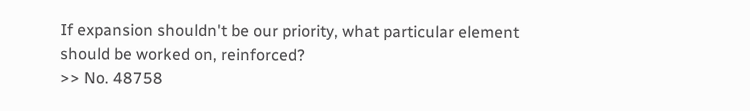If expansion shouldn't be our priority, what particular element should be worked on, reinforced?
>> No. 48758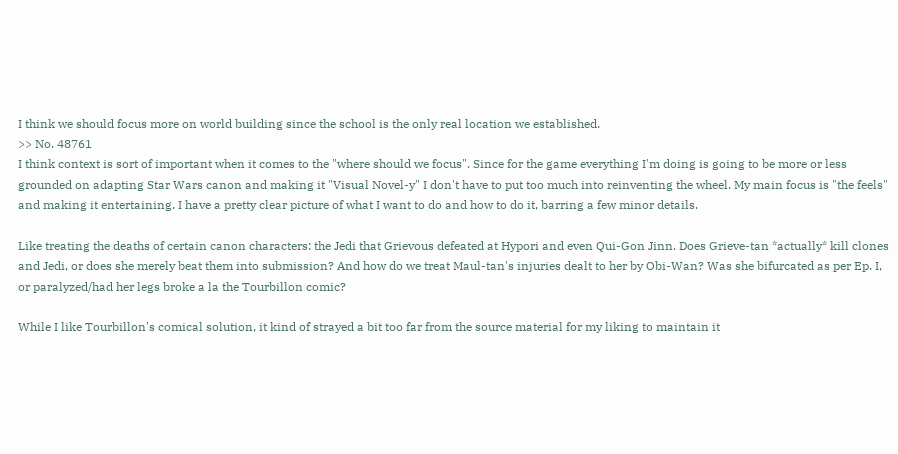I think we should focus more on world building since the school is the only real location we established.
>> No. 48761
I think context is sort of important when it comes to the "where should we focus". Since for the game everything I'm doing is going to be more or less grounded on adapting Star Wars canon and making it "Visual Novel-y" I don't have to put too much into reinventing the wheel. My main focus is "the feels" and making it entertaining. I have a pretty clear picture of what I want to do and how to do it, barring a few minor details.

Like treating the deaths of certain canon characters: the Jedi that Grievous defeated at Hypori and even Qui-Gon Jinn. Does Grieve-tan *actually* kill clones and Jedi, or does she merely beat them into submission? And how do we treat Maul-tan's injuries dealt to her by Obi-Wan? Was she bifurcated as per Ep. I, or paralyzed/had her legs broke a la the Tourbillon comic?

While I like Tourbillon's comical solution, it kind of strayed a bit too far from the source material for my liking to maintain it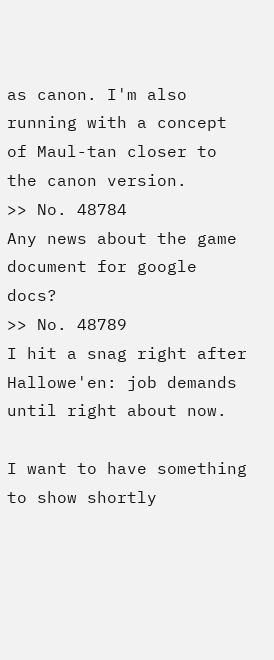as canon. I'm also running with a concept of Maul-tan closer to the canon version.
>> No. 48784
Any news about the game document for google docs?
>> No. 48789
I hit a snag right after Hallowe'en: job demands until right about now.

I want to have something to show shortly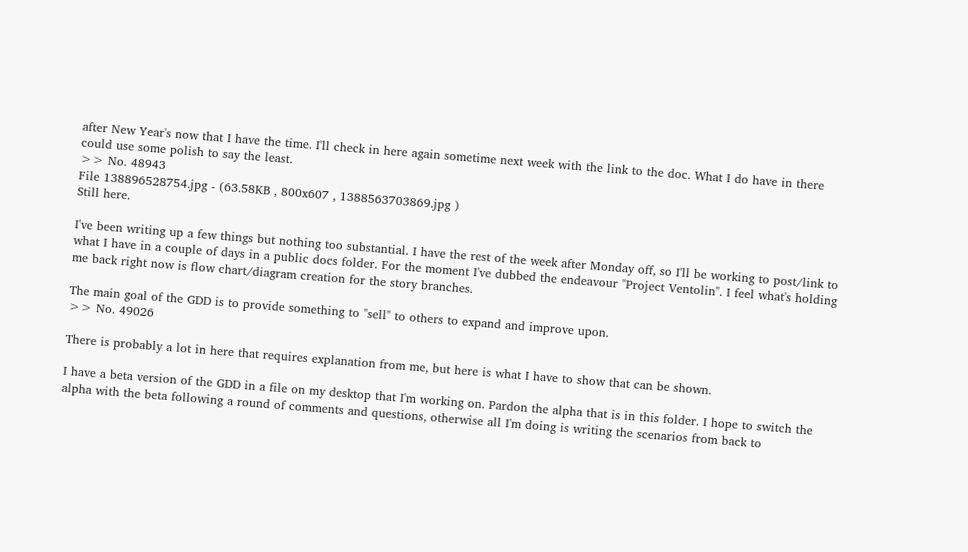after New Year's now that I have the time. I'll check in here again sometime next week with the link to the doc. What I do have in there could use some polish to say the least.
>> No. 48943
File 138896528754.jpg - (63.58KB , 800x607 , 1388563703869.jpg )
Still here.

I've been writing up a few things but nothing too substantial. I have the rest of the week after Monday off, so I'll be working to post/link to what I have in a couple of days in a public docs folder. For the moment I've dubbed the endeavour "Project Ventolin". I feel what's holding me back right now is flow chart/diagram creation for the story branches.

The main goal of the GDD is to provide something to "sell" to others to expand and improve upon.
>> No. 49026

There is probably a lot in here that requires explanation from me, but here is what I have to show that can be shown.

I have a beta version of the GDD in a file on my desktop that I'm working on. Pardon the alpha that is in this folder. I hope to switch the alpha with the beta following a round of comments and questions, otherwise all I'm doing is writing the scenarios from back to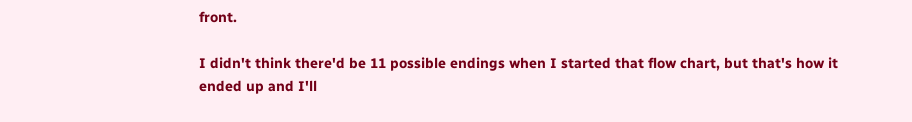front.

I didn't think there'd be 11 possible endings when I started that flow chart, but that's how it ended up and I'll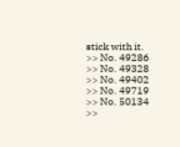stick with it.
>> No. 49286
>> No. 49328
>> No. 49402
>> No. 49719
>> No. 50134
>>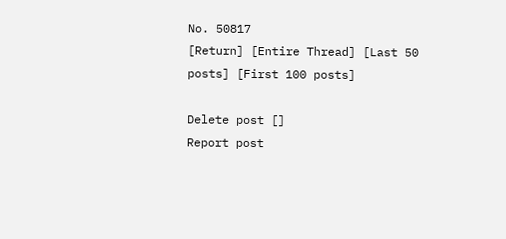No. 50817
[Return] [Entire Thread] [Last 50 posts] [First 100 posts]

Delete post []
Report post